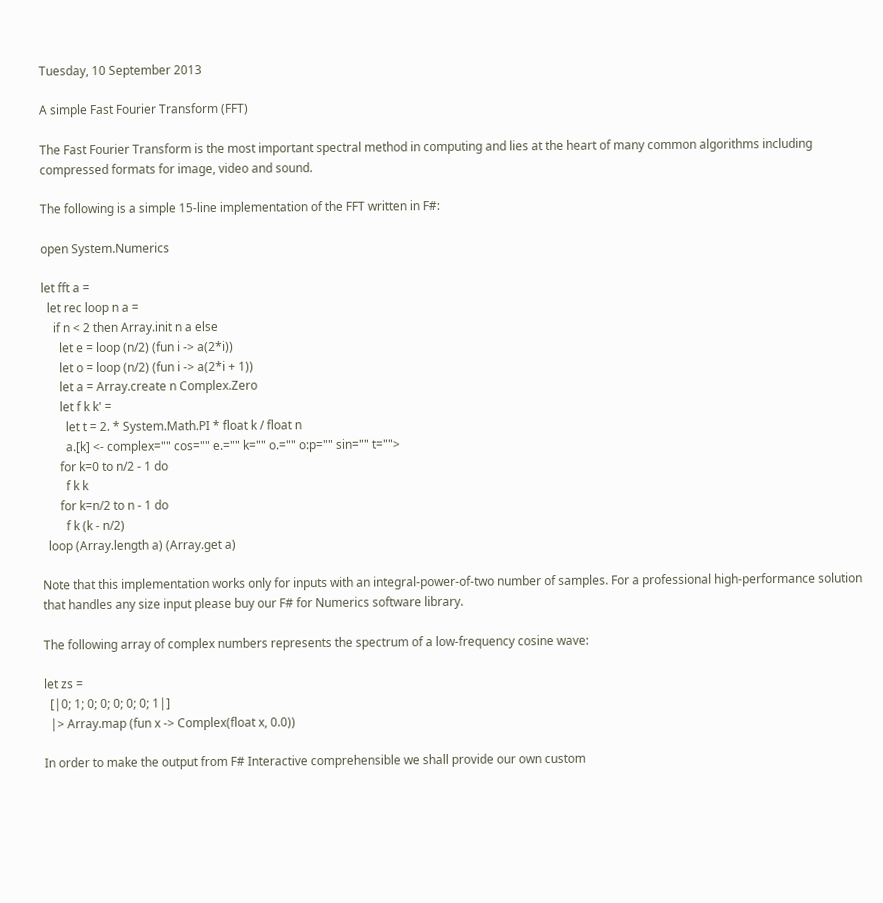Tuesday, 10 September 2013

A simple Fast Fourier Transform (FFT)

The Fast Fourier Transform is the most important spectral method in computing and lies at the heart of many common algorithms including compressed formats for image, video and sound.

The following is a simple 15-line implementation of the FFT written in F#:

open System.Numerics

let fft a =
  let rec loop n a =
    if n < 2 then Array.init n a else
      let e = loop (n/2) (fun i -> a(2*i))
      let o = loop (n/2) (fun i -> a(2*i + 1))
      let a = Array.create n Complex.Zero
      let f k k' =
        let t = 2. * System.Math.PI * float k / float n
        a.[k] <- complex="" cos="" e.="" k="" o.="" o:p="" sin="" t="">
      for k=0 to n/2 - 1 do
        f k k
      for k=n/2 to n - 1 do
        f k (k - n/2)
  loop (Array.length a) (Array.get a)

Note that this implementation works only for inputs with an integral-power-of-two number of samples. For a professional high-performance solution that handles any size input please buy our F# for Numerics software library.

The following array of complex numbers represents the spectrum of a low-frequency cosine wave:

let zs =
  [|0; 1; 0; 0; 0; 0; 0; 1|]
  |> Array.map (fun x -> Complex(float x, 0.0))

In order to make the output from F# Interactive comprehensible we shall provide our own custom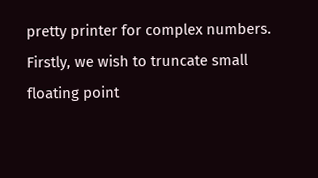pretty printer for complex numbers. Firstly, we wish to truncate small floating point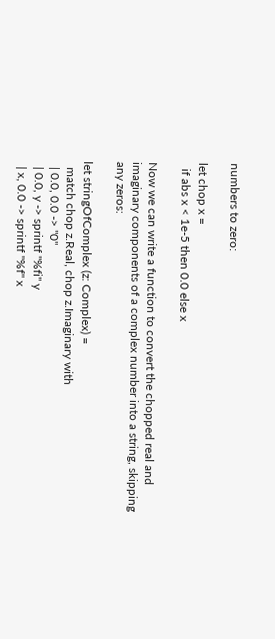numbers to zero:

let chop x =
  if abs x < 1e-5 then 0.0 else x

Now we can write a function to convert the chopped real and imaginary components of a complex number into a string, skipping any zeros:

let stringOfComplex (z: Complex) =
  match chop z.Real, chop z.Imaginary with
  | 0.0, 0.0 -> "0"
  | 0.0, y -> sprintf "%fi" y
  | x, 0.0 -> sprintf "%f" x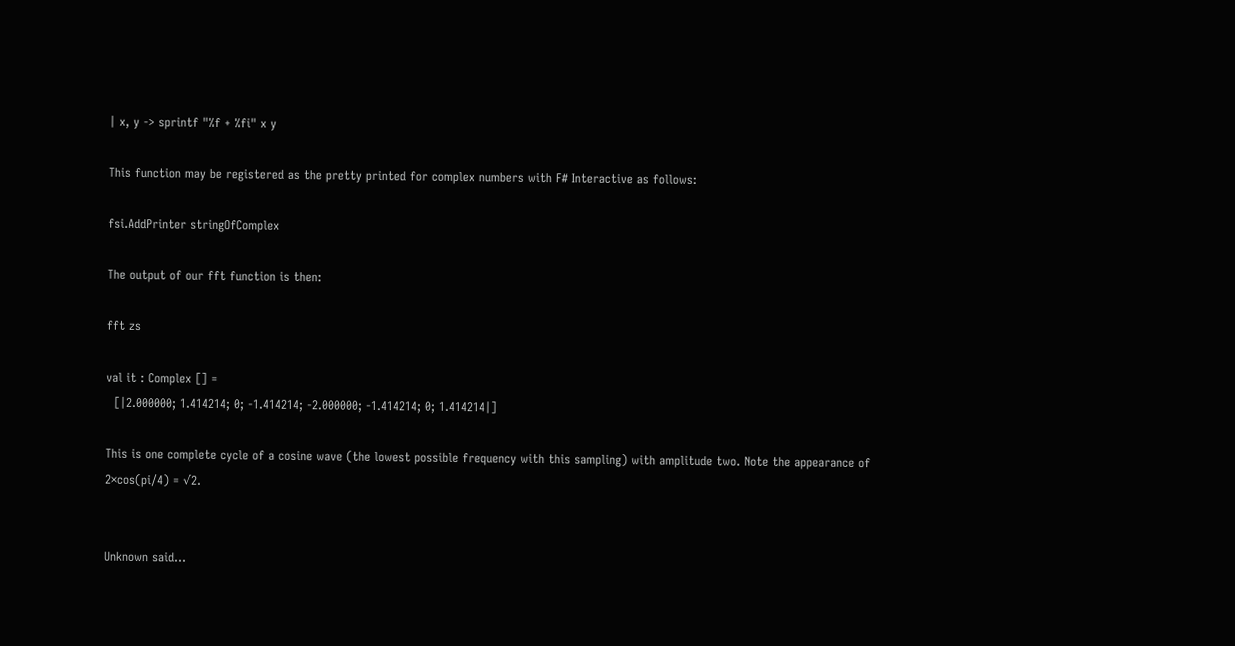| x, y -> sprintf "%f + %fi" x y

This function may be registered as the pretty printed for complex numbers with F# Interactive as follows:

fsi.AddPrinter stringOfComplex

The output of our fft function is then:

fft zs

val it : Complex [] =
  [|2.000000; 1.414214; 0; -1.414214; -2.000000; -1.414214; 0; 1.414214|]

This is one complete cycle of a cosine wave (the lowest possible frequency with this sampling) with amplitude two. Note the appearance of 2×cos(pi/4) = √2.


Unknown said...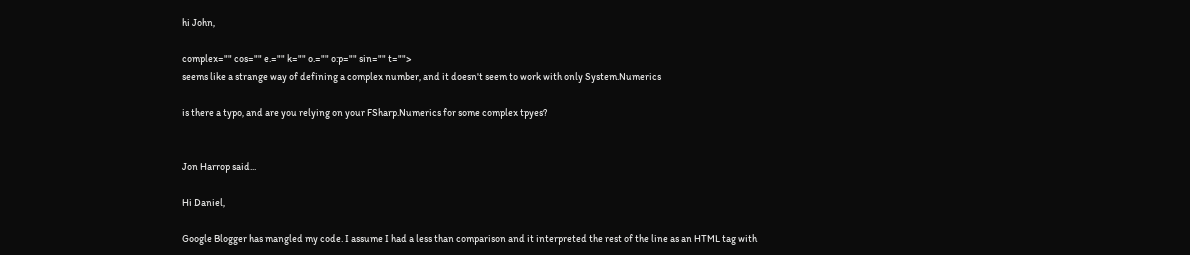hi John,

complex="" cos="" e.="" k="" o.="" o:p="" sin="" t="">
seems like a strange way of defining a complex number, and it doesn't seem to work with only System.Numerics

is there a typo, and are you relying on your FSharp.Numerics for some complex tpyes?


Jon Harrop said...

Hi Daniel,

Google Blogger has mangled my code. I assume I had a less than comparison and it interpreted the rest of the line as an HTML tag with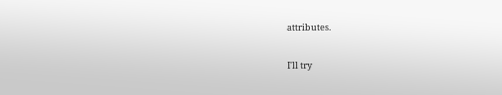attributes.

I'll try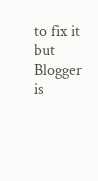to fix it but Blogger is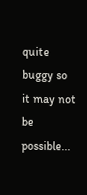quite buggy so it may not be possible...